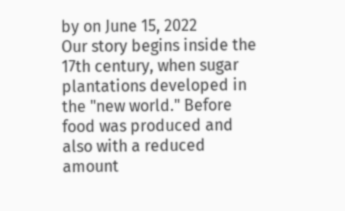by on June 15, 2022
Our story begins inside the 17th century, when sugar plantations developed in the "new world." Before food was produced and also with a reduced amount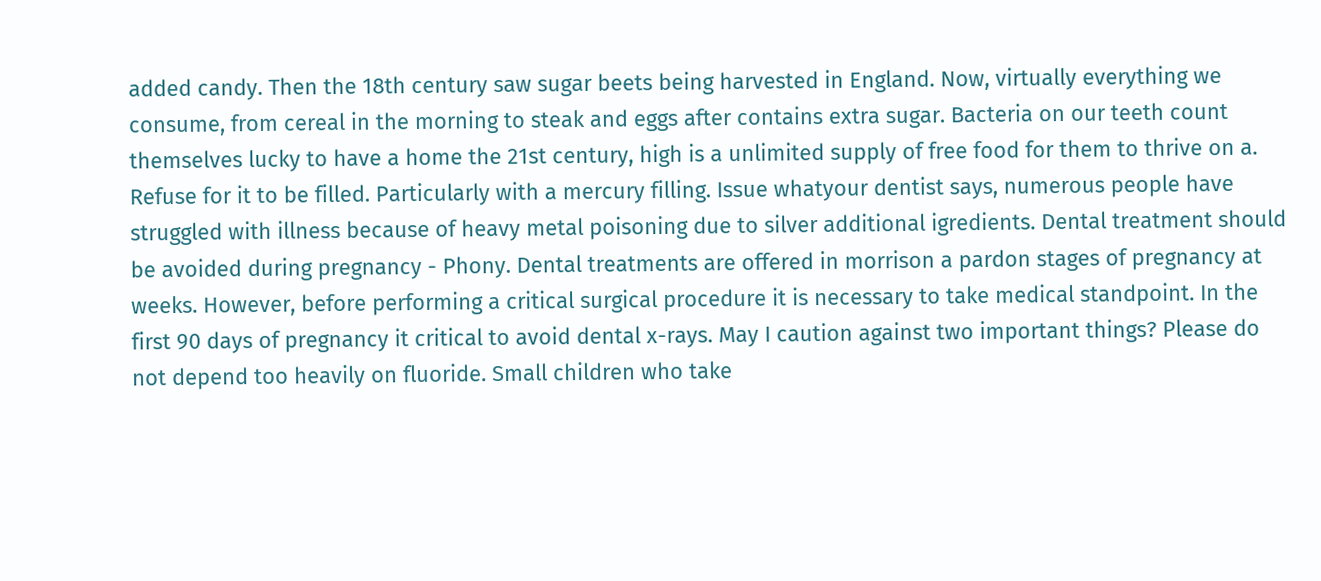added candy. Then the 18th century saw sugar beets being harvested in England. Now, virtually everything we consume, from cereal in the morning to steak and eggs after contains extra sugar. Bacteria on our teeth count themselves lucky to have a home the 21st century, high is a unlimited supply of free food for them to thrive on a. Refuse for it to be filled. Particularly with a mercury filling. Issue whatyour dentist says, numerous people have struggled with illness because of heavy metal poisoning due to silver additional igredients. Dental treatment should be avoided during pregnancy - Phony. Dental treatments are offered in morrison a pardon stages of pregnancy at weeks. However, before performing a critical surgical procedure it is necessary to take medical standpoint. In the first 90 days of pregnancy it critical to avoid dental x-rays. May I caution against two important things? Please do not depend too heavily on fluoride. Small children who take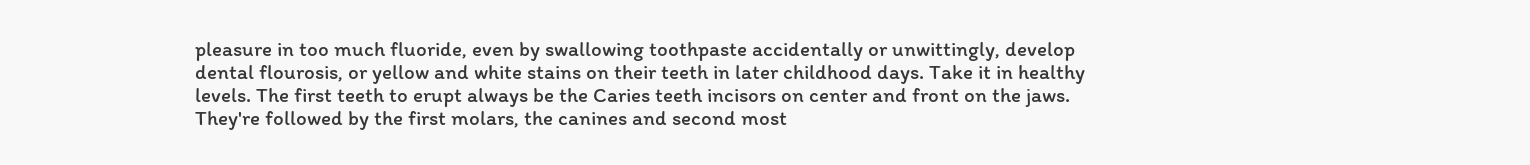pleasure in too much fluoride, even by swallowing toothpaste accidentally or unwittingly, develop dental flourosis, or yellow and white stains on their teeth in later childhood days. Take it in healthy levels. The first teeth to erupt always be the Caries teeth incisors on center and front on the jaws. They're followed by the first molars, the canines and second most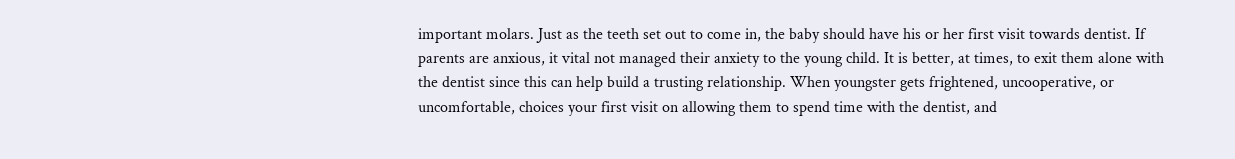important molars. Just as the teeth set out to come in, the baby should have his or her first visit towards dentist. If parents are anxious, it vital not managed their anxiety to the young child. It is better, at times, to exit them alone with the dentist since this can help build a trusting relationship. When youngster gets frightened, uncooperative, or uncomfortable, choices your first visit on allowing them to spend time with the dentist, and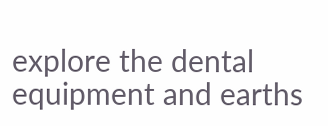explore the dental equipment and earths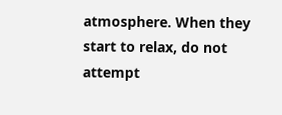atmosphere. When they start to relax, do not attempt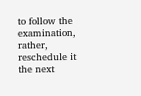to follow the examination, rather, reschedule it the next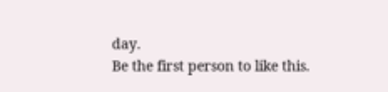day.
Be the first person to like this.